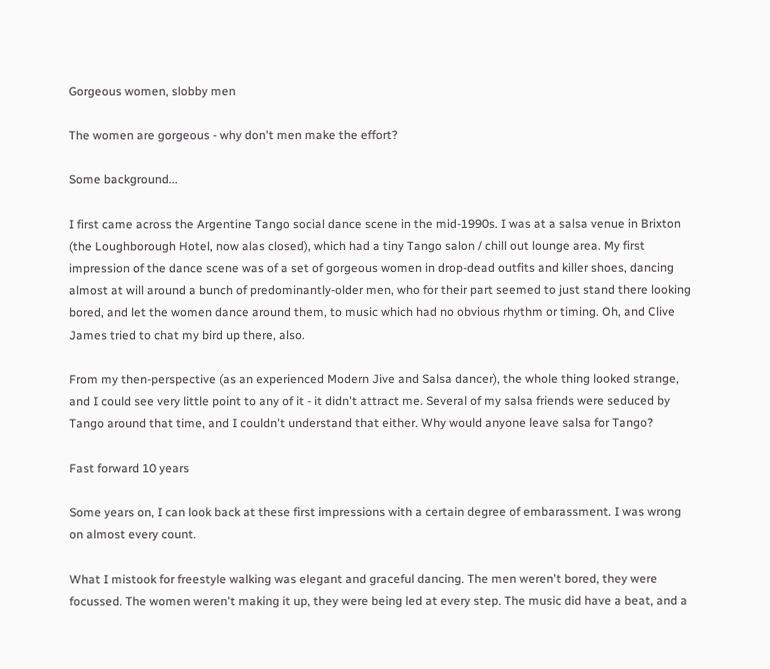Gorgeous women, slobby men

The women are gorgeous - why don't men make the effort?

Some background...

I first came across the Argentine Tango social dance scene in the mid-1990s. I was at a salsa venue in Brixton (the Loughborough Hotel, now alas closed), which had a tiny Tango salon / chill out lounge area. My first impression of the dance scene was of a set of gorgeous women in drop-dead outfits and killer shoes, dancing almost at will around a bunch of predominantly-older men, who for their part seemed to just stand there looking bored, and let the women dance around them, to music which had no obvious rhythm or timing. Oh, and Clive James tried to chat my bird up there, also.

From my then-perspective (as an experienced Modern Jive and Salsa dancer), the whole thing looked strange, and I could see very little point to any of it - it didn't attract me. Several of my salsa friends were seduced by Tango around that time, and I couldn't understand that either. Why would anyone leave salsa for Tango?

Fast forward 10 years

Some years on, I can look back at these first impressions with a certain degree of embarassment. I was wrong on almost every count.

What I mistook for freestyle walking was elegant and graceful dancing. The men weren't bored, they were focussed. The women weren't making it up, they were being led at every step. The music did have a beat, and a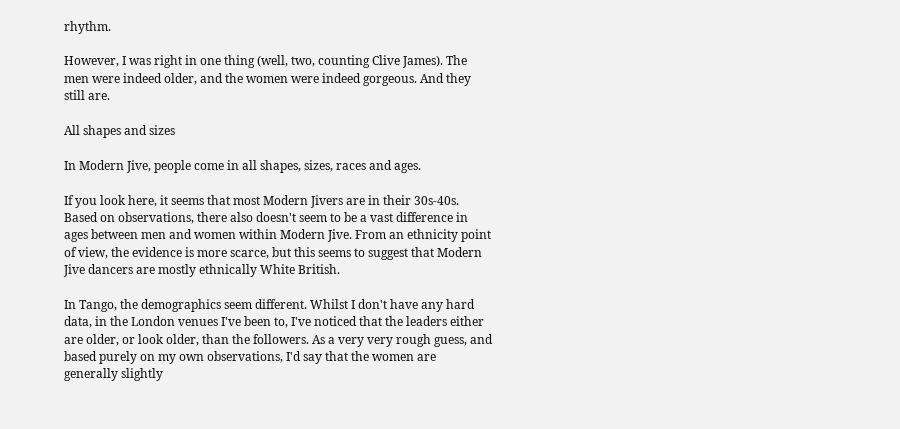rhythm.

However, I was right in one thing (well, two, counting Clive James). The men were indeed older, and the women were indeed gorgeous. And they still are.

All shapes and sizes

In Modern Jive, people come in all shapes, sizes, races and ages.

If you look here, it seems that most Modern Jivers are in their 30s-40s. Based on observations, there also doesn't seem to be a vast difference in ages between men and women within Modern Jive. From an ethnicity point of view, the evidence is more scarce, but this seems to suggest that Modern Jive dancers are mostly ethnically White British.

In Tango, the demographics seem different. Whilst I don't have any hard data, in the London venues I've been to, I've noticed that the leaders either are older, or look older, than the followers. As a very very rough guess, and based purely on my own observations, I'd say that the women are generally slightly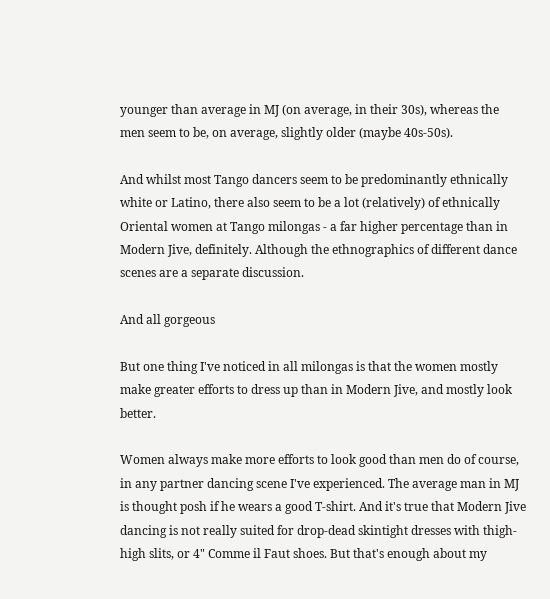younger than average in MJ (on average, in their 30s), whereas the men seem to be, on average, slightly older (maybe 40s-50s).

And whilst most Tango dancers seem to be predominantly ethnically white or Latino, there also seem to be a lot (relatively) of ethnically Oriental women at Tango milongas - a far higher percentage than in Modern Jive, definitely. Although the ethnographics of different dance scenes are a separate discussion.

And all gorgeous

But one thing I've noticed in all milongas is that the women mostly make greater efforts to dress up than in Modern Jive, and mostly look better.

Women always make more efforts to look good than men do of course, in any partner dancing scene I've experienced. The average man in MJ is thought posh if he wears a good T-shirt. And it's true that Modern Jive dancing is not really suited for drop-dead skintight dresses with thigh-high slits, or 4" Comme il Faut shoes. But that's enough about my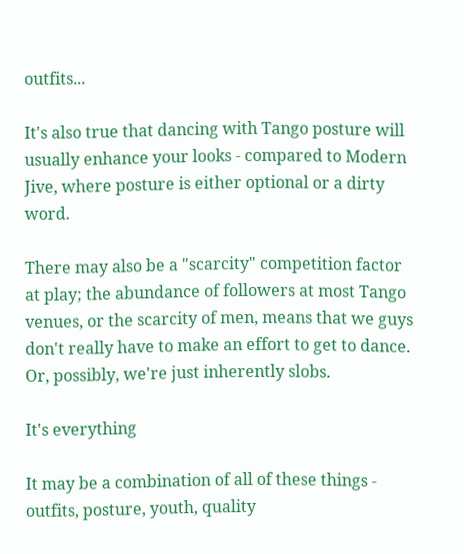outfits...

It's also true that dancing with Tango posture will usually enhance your looks - compared to Modern Jive, where posture is either optional or a dirty word.

There may also be a "scarcity" competition factor at play; the abundance of followers at most Tango venues, or the scarcity of men, means that we guys don't really have to make an effort to get to dance. Or, possibly, we're just inherently slobs.

It's everything

It may be a combination of all of these things - outfits, posture, youth, quality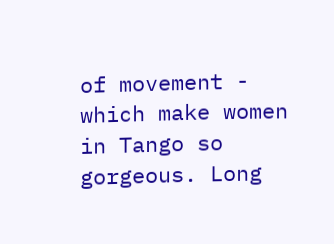of movement - which make women in Tango so gorgeous. Long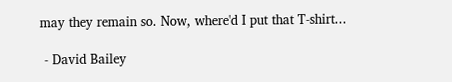may they remain so. Now, where'd I put that T-shirt...

 - David Bailey